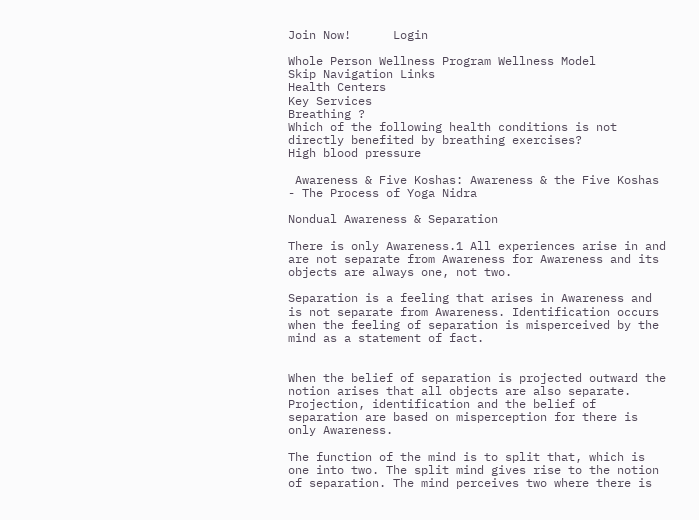Join Now!      Login

Whole Person Wellness Program Wellness Model
Skip Navigation Links
Health Centers
Key Services
Breathing ?
Which of the following health conditions is not directly benefited by breathing exercises?
High blood pressure

 Awareness & Five Koshas: Awareness & the Five Koshas - The Process of Yoga Nidra

Nondual Awareness & Separation

There is only Awareness.1 All experiences arise in and are not separate from Awareness for Awareness and its objects are always one, not two.

Separation is a feeling that arises in Awareness and is not separate from Awareness. Identification occurs when the feeling of separation is misperceived by the mind as a statement of fact.


When the belief of separation is projected outward the notion arises that all objects are also separate. Projection, identification and the belief of separation are based on misperception for there is only Awareness.

The function of the mind is to split that, which is one into two. The split mind gives rise to the notion of separation. The mind perceives two where there is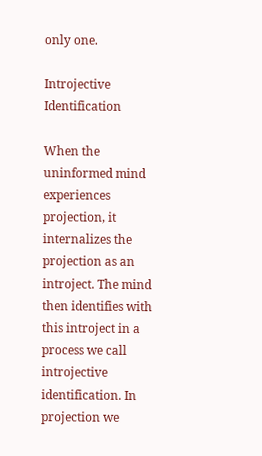only one.

Introjective Identification

When the uninformed mind experiences projection, it internalizes the projection as an introject. The mind then identifies with this introject in a process we call introjective identification. In projection we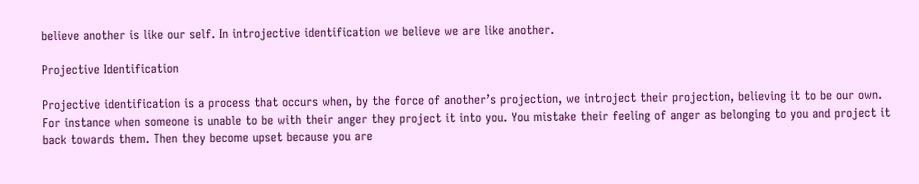believe another is like our self. In introjective identification we believe we are like another.

Projective Identification

Projective identification is a process that occurs when, by the force of another’s projection, we introject their projection, believing it to be our own. For instance when someone is unable to be with their anger they project it into you. You mistake their feeling of anger as belonging to you and project it back towards them. Then they become upset because you are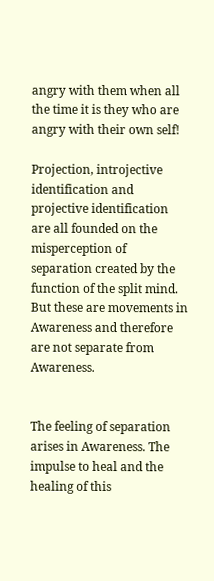angry with them when all the time it is they who are angry with their own self!

Projection, introjective identification and projective identification are all founded on the misperception of separation created by the function of the split mind. But these are movements in Awareness and therefore are not separate from Awareness.


The feeling of separation arises in Awareness. The impulse to heal and the healing of this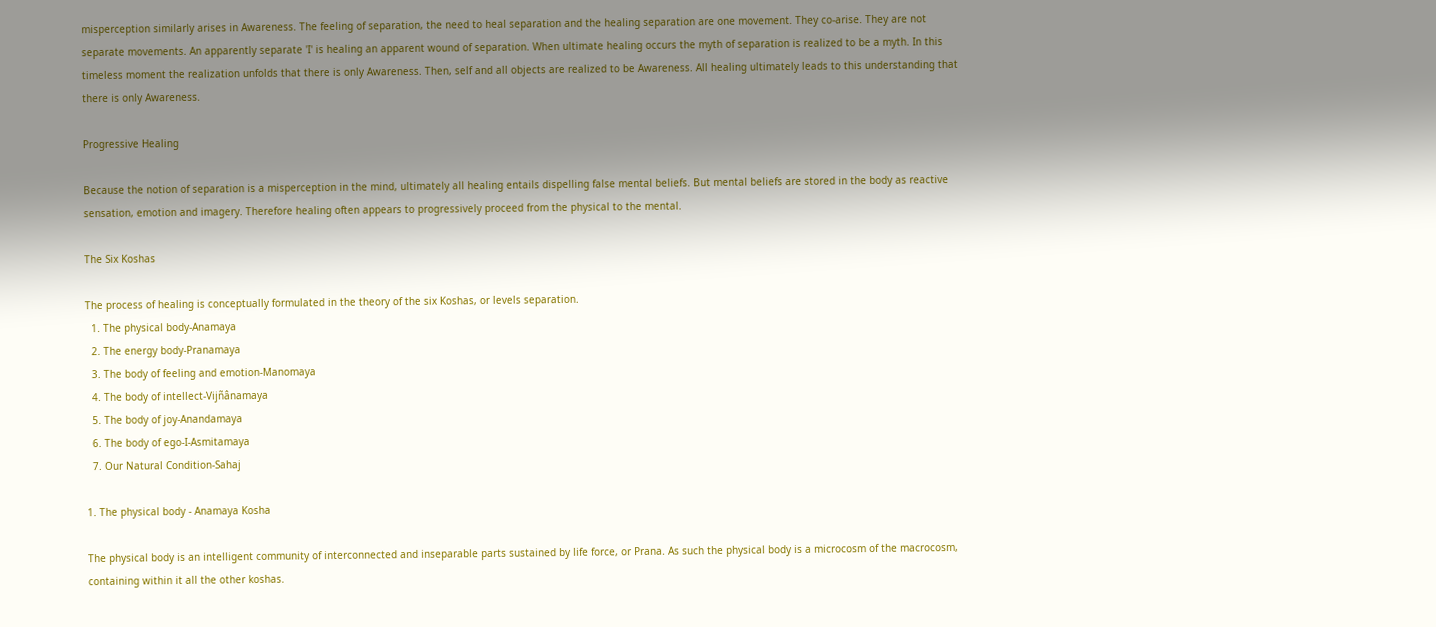misperception similarly arises in Awareness. The feeling of separation, the need to heal separation and the healing separation are one movement. They co-arise. They are not separate movements. An apparently separate 'I' is healing an apparent wound of separation. When ultimate healing occurs the myth of separation is realized to be a myth. In this timeless moment the realization unfolds that there is only Awareness. Then, self and all objects are realized to be Awareness. All healing ultimately leads to this understanding that there is only Awareness.

Progressive Healing

Because the notion of separation is a misperception in the mind, ultimately all healing entails dispelling false mental beliefs. But mental beliefs are stored in the body as reactive sensation, emotion and imagery. Therefore healing often appears to progressively proceed from the physical to the mental.

The Six Koshas

The process of healing is conceptually formulated in the theory of the six Koshas, or levels separation.
  1. The physical body-Anamaya
  2. The energy body-Pranamaya
  3. The body of feeling and emotion-Manomaya
  4. The body of intellect-Vijñânamaya
  5. The body of joy-Anandamaya
  6. The body of ego-I-Asmitamaya
  7. Our Natural Condition-Sahaj

1. The physical body - Anamaya Kosha

The physical body is an intelligent community of interconnected and inseparable parts sustained by life force, or Prana. As such the physical body is a microcosm of the macrocosm, containing within it all the other koshas.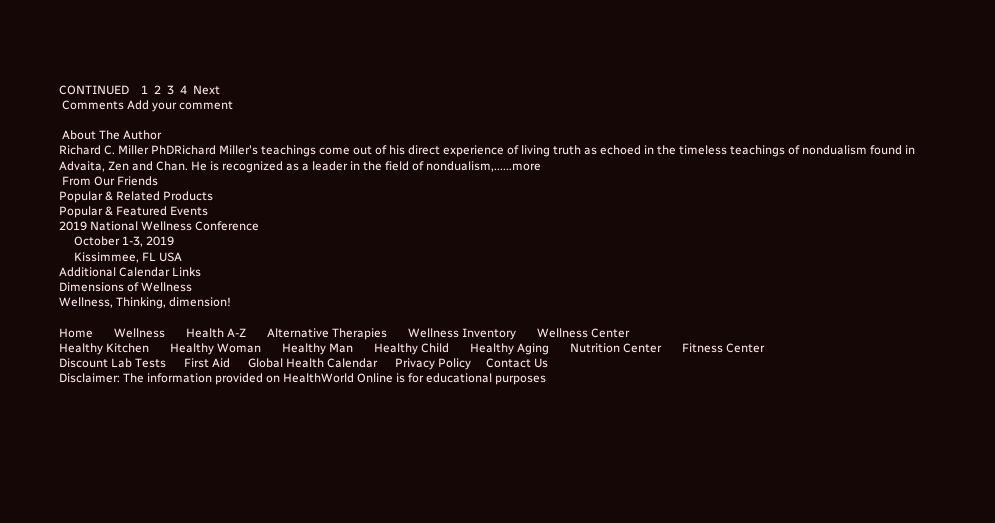CONTINUED    1  2  3  4  Next
 Comments Add your comment

 About The Author
Richard C. Miller PhDRichard Miller's teachings come out of his direct experience of living truth as echoed in the timeless teachings of nondualism found in Advaita, Zen and Chan. He is recognized as a leader in the field of nondualism,......more
 From Our Friends
Popular & Related Products
Popular & Featured Events
2019 National Wellness Conference
     October 1-3, 2019
     Kissimmee, FL USA
Additional Calendar Links
Dimensions of Wellness
Wellness, Thinking, dimension!

Home       Wellness       Health A-Z       Alternative Therapies       Wellness Inventory       Wellness Center
Healthy Kitchen       Healthy Woman       Healthy Man       Healthy Child       Healthy Aging       Nutrition Center       Fitness Center
Discount Lab Tests      First Aid      Global Health Calendar      Privacy Policy     Contact Us
Disclaimer: The information provided on HealthWorld Online is for educational purposes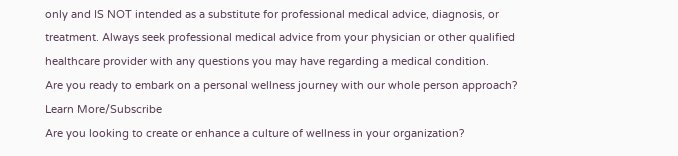only and IS NOT intended as a substitute for professional medical advice, diagnosis, or treatment. Always seek professional medical advice from your physician or other qualified healthcare provider with any questions you may have regarding a medical condition.
Are you ready to embark on a personal wellness journey with our whole person approach?
Learn More/Subscribe
Are you looking to create or enhance a culture of wellness in your organization?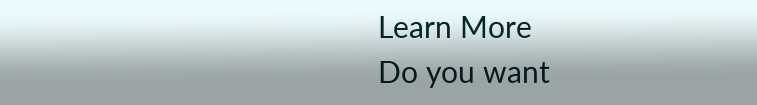Learn More
Do you want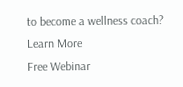to become a wellness coach?
Learn More
Free Webinar